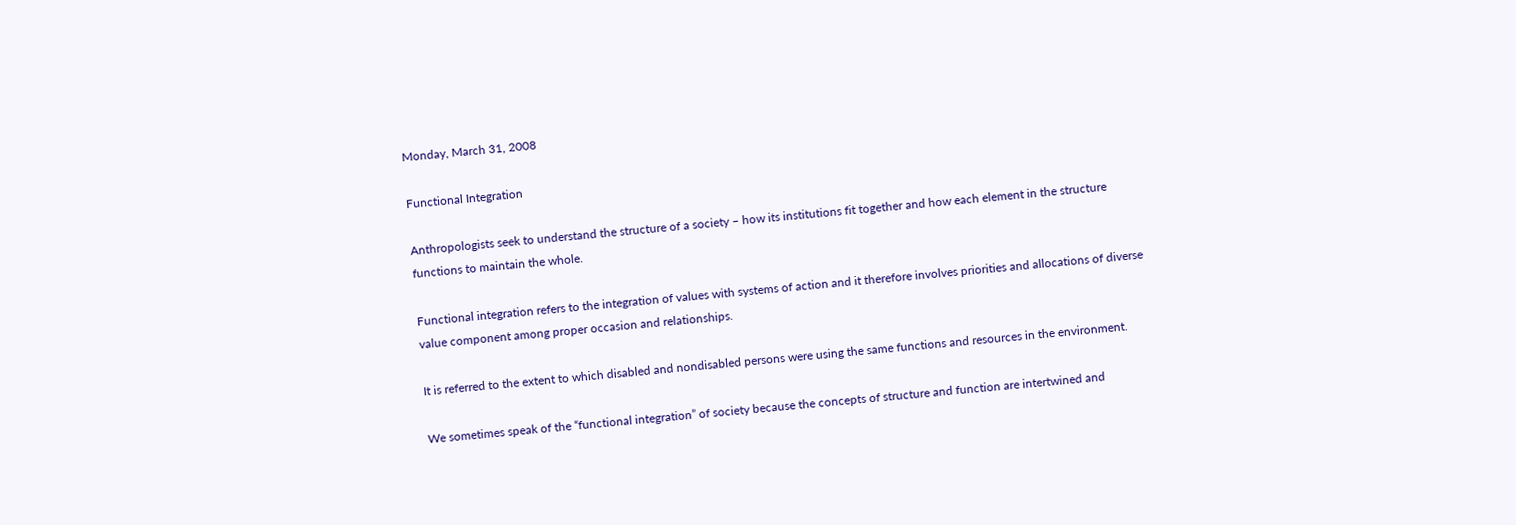Monday, March 31, 2008

Functional Integration

Anthropologists seek to understand the structure of a society – how its institutions fit together and how each element in the structure functions to maintain the whole.

Functional integration refers to the integration of values with systems of action and it therefore involves priorities and allocations of diverse value component among proper occasion and relationships.

It is referred to the extent to which disabled and nondisabled persons were using the same functions and resources in the environment.

We sometimes speak of the “functional integration” of society because the concepts of structure and function are intertwined and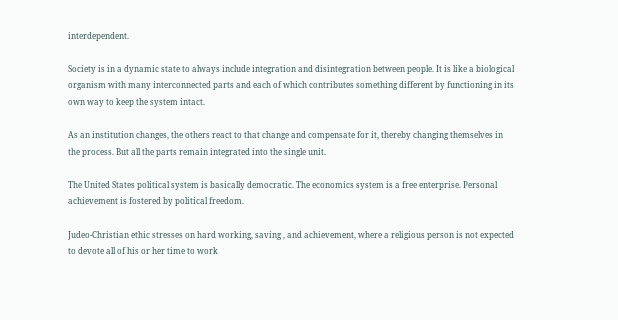interdependent.

Society is in a dynamic state to always include integration and disintegration between people. It is like a biological organism with many interconnected parts and each of which contributes something different by functioning in its own way to keep the system intact.

As an institution changes, the others react to that change and compensate for it, thereby changing themselves in the process. But all the parts remain integrated into the single unit.

The United States political system is basically democratic. The economics system is a free enterprise. Personal achievement is fostered by political freedom.

Judeo-Christian ethic stresses on hard working, saving , and achievement, where a religious person is not expected to devote all of his or her time to work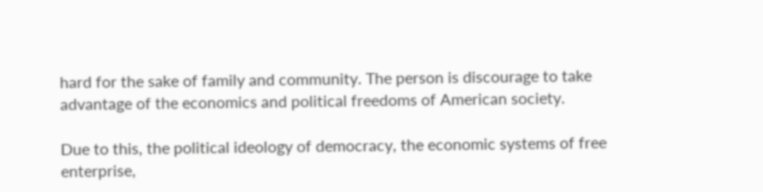hard for the sake of family and community. The person is discourage to take advantage of the economics and political freedoms of American society.

Due to this, the political ideology of democracy, the economic systems of free enterprise,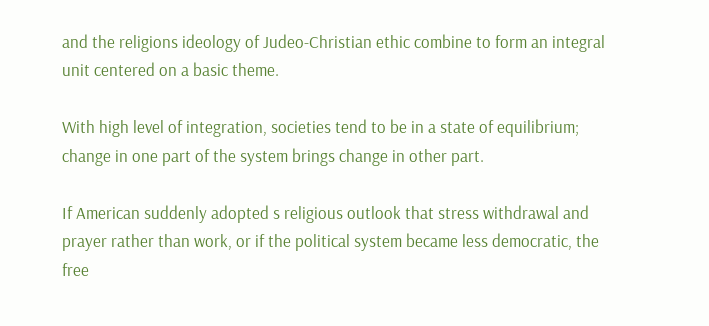and the religions ideology of Judeo-Christian ethic combine to form an integral unit centered on a basic theme.

With high level of integration, societies tend to be in a state of equilibrium; change in one part of the system brings change in other part.

If American suddenly adopted s religious outlook that stress withdrawal and prayer rather than work, or if the political system became less democratic, the free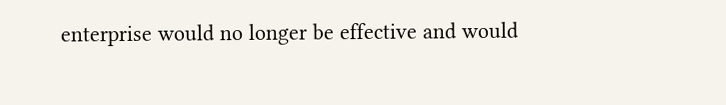enterprise would no longer be effective and would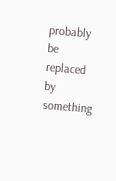probably be replaced by something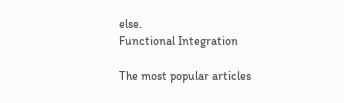else.
Functional Integration

The most popular articles